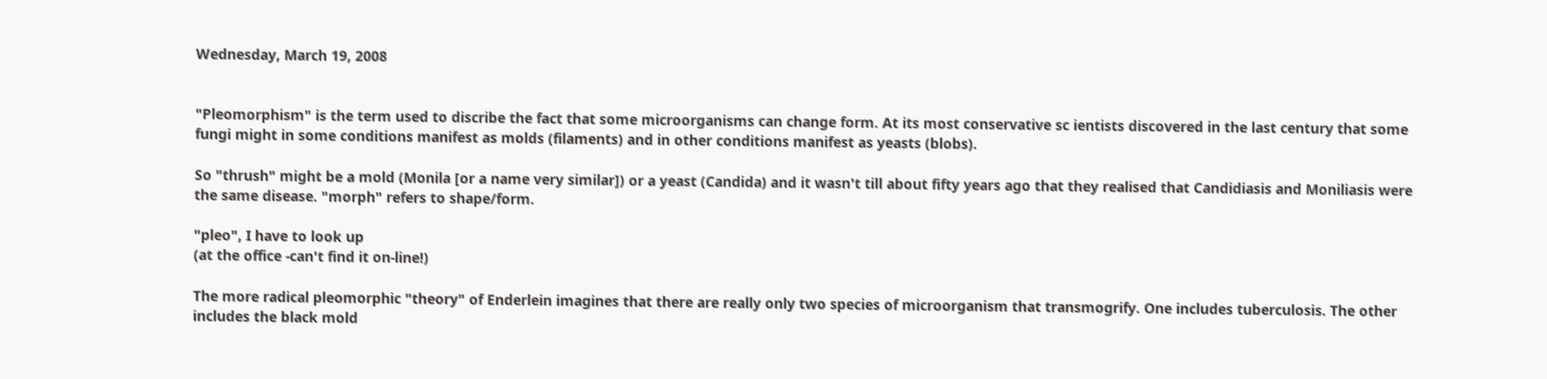Wednesday, March 19, 2008


"Pleomorphism" is the term used to discribe the fact that some microorganisms can change form. At its most conservative sc ientists discovered in the last century that some fungi might in some conditions manifest as molds (filaments) and in other conditions manifest as yeasts (blobs).

So "thrush" might be a mold (Monila [or a name very similar]) or a yeast (Candida) and it wasn't till about fifty years ago that they realised that Candidiasis and Moniliasis were the same disease. "morph" refers to shape/form.

"pleo", I have to look up
(at the office -can't find it on-line!)

The more radical pleomorphic "theory" of Enderlein imagines that there are really only two species of microorganism that transmogrify. One includes tuberculosis. The other includes the black mold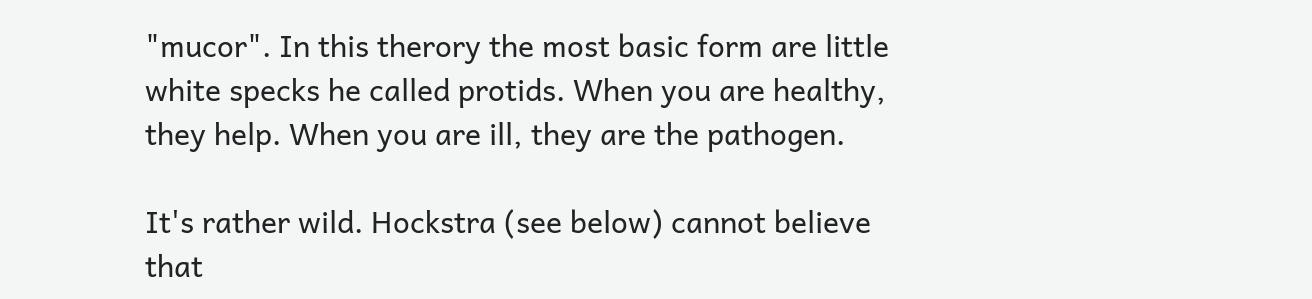"mucor". In this therory the most basic form are little white specks he called protids. When you are healthy, they help. When you are ill, they are the pathogen.

It's rather wild. Hockstra (see below) cannot believe that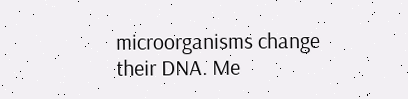microorganisms change their DNA. Me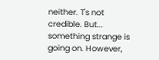neither. T's not credible. But... something strange is going on. However,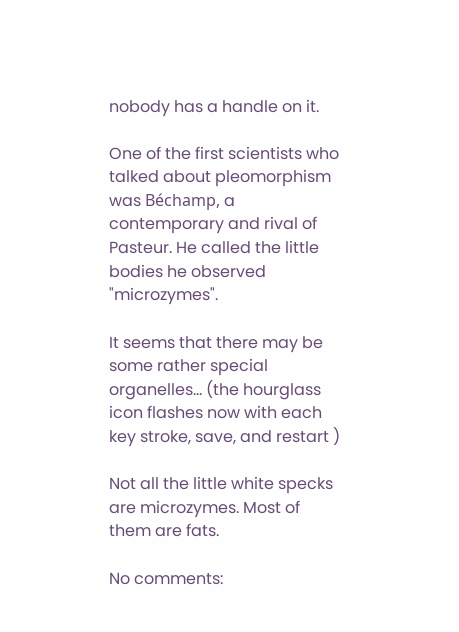nobody has a handle on it.

One of the first scientists who talked about pleomorphism was Béchamp, a contemporary and rival of Pasteur. He called the little bodies he observed "microzymes".

It seems that there may be some rather special organelles... (the hourglass icon flashes now with each key stroke, save, and restart )

Not all the little white specks are microzymes. Most of them are fats.

No comments: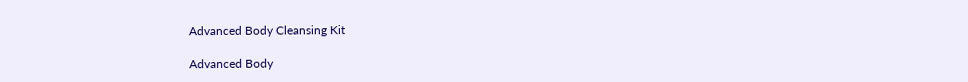Advanced Body Cleansing Kit

Advanced Body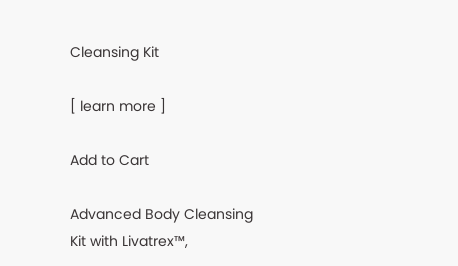Cleansing Kit

[ learn more ]

Add to Cart

Advanced Body Cleansing Kit with Livatrex™,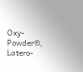Oxy-Powder®, Latero-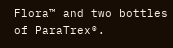Flora™ and two bottles of ParaTrex®.